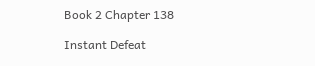Book 2 Chapter 138

Instant Defeat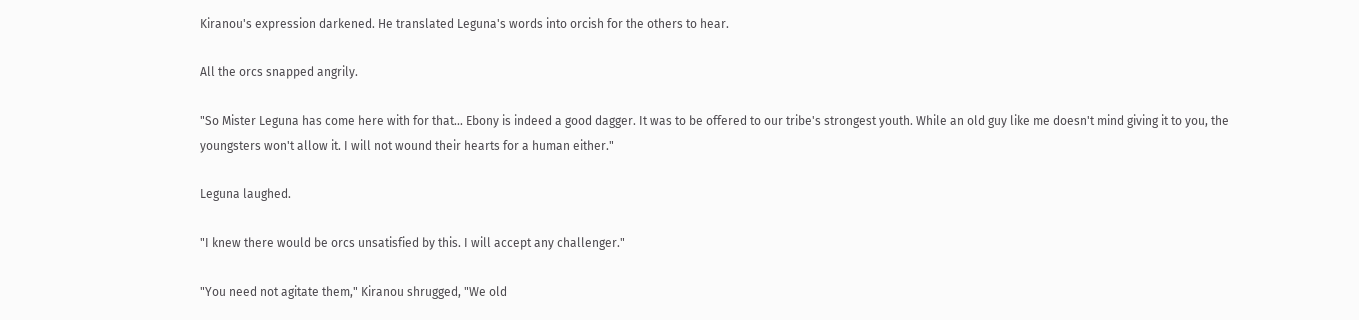Kiranou's expression darkened. He translated Leguna's words into orcish for the others to hear.

All the orcs snapped angrily.

"So Mister Leguna has come here with for that... Ebony is indeed a good dagger. It was to be offered to our tribe's strongest youth. While an old guy like me doesn't mind giving it to you, the youngsters won't allow it. I will not wound their hearts for a human either."

Leguna laughed.

"I knew there would be orcs unsatisfied by this. I will accept any challenger."

"You need not agitate them," Kiranou shrugged, "We old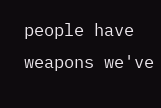people have weapons we've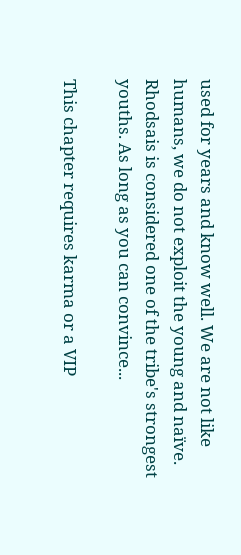used for years and know well. We are not like humans, we do not exploit the young and naïve. Rhodsais is considered one of the tribe's strongest youths. As long as you can convince...

This chapter requires karma or a VIP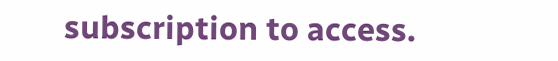subscription to access.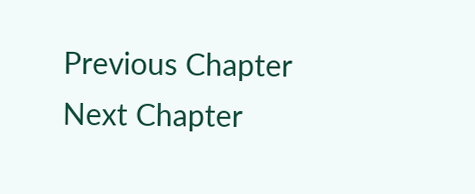Previous Chapter Next Chapter